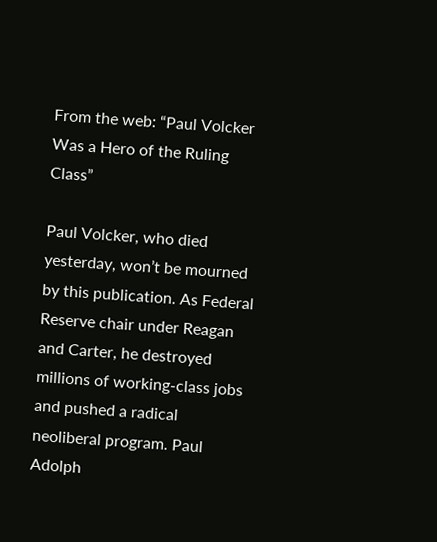From the web: “Paul Volcker Was a Hero of the Ruling Class”

Paul Volcker, who died yesterday, won’t be mourned by this publication. As Federal Reserve chair under Reagan and Carter, he destroyed millions of working-class jobs and pushed a radical neoliberal program. Paul Adolph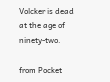Volcker is dead at the age of ninety-two.

from Pocket